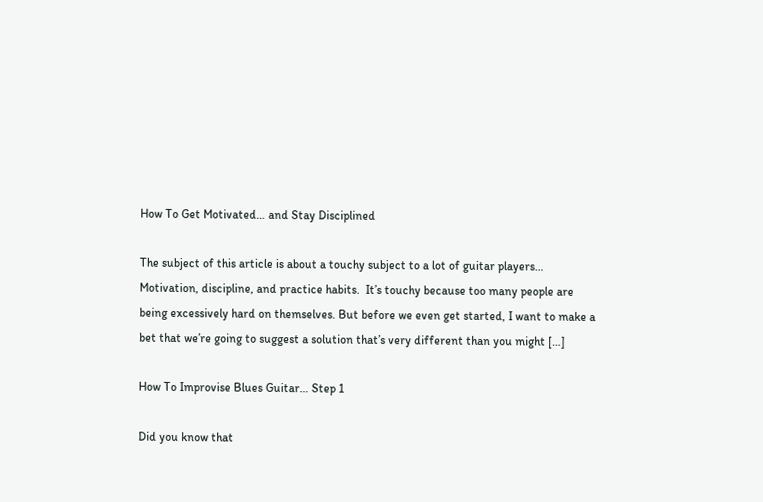How To Get Motivated… and Stay Disciplined

The subject of this article is about a touchy subject to a lot of guitar players… Motivation, discipline, and practice habits.  It’s touchy because too many people are being excessively hard on themselves. But before we even get started, I want to make a bet that we’re going to suggest a solution that’s very different than you might […]

How To Improvise Blues Guitar… Step 1

Did you know that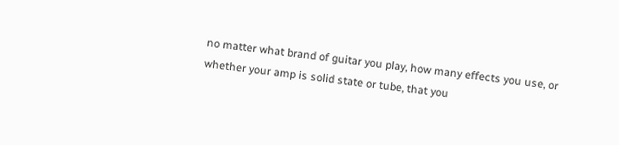no matter what brand of guitar you play, how many effects you use, or whether your amp is solid state or tube, that you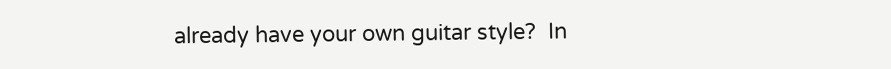already have your own guitar style?  In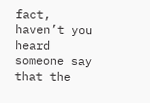fact, haven’t you heard someone say that the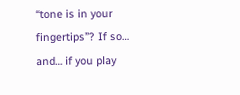“tone is in your fingertips”? If so… and… if you play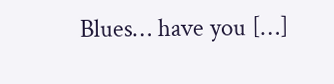Blues… have you […]